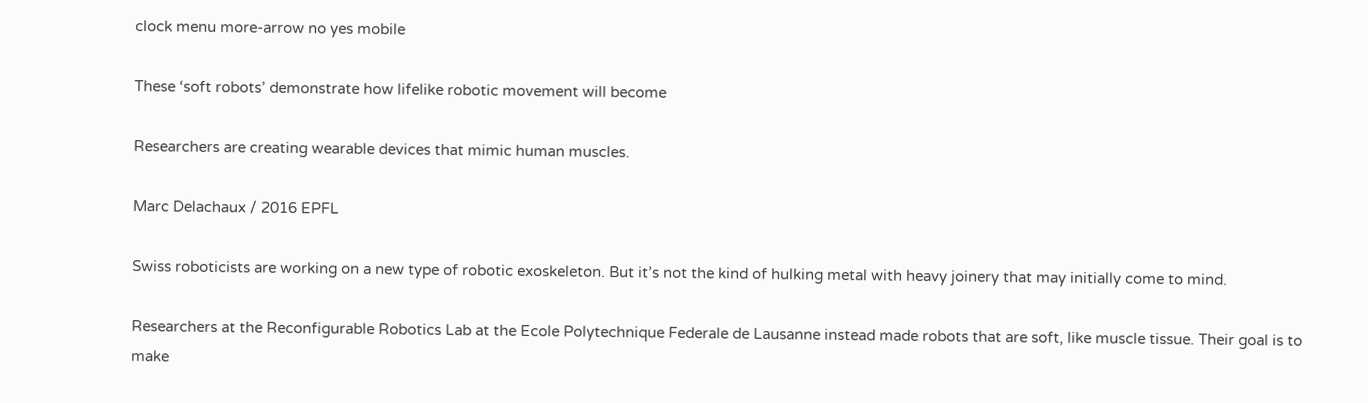clock menu more-arrow no yes mobile

These ‘soft robots’ demonstrate how lifelike robotic movement will become

Researchers are creating wearable devices that mimic human muscles.

Marc Delachaux / 2016 EPFL

Swiss roboticists are working on a new type of robotic exoskeleton. But it’s not the kind of hulking metal with heavy joinery that may initially come to mind.

Researchers at the Reconfigurable Robotics Lab at the Ecole Polytechnique Federale de Lausanne instead made robots that are soft, like muscle tissue. Their goal is to make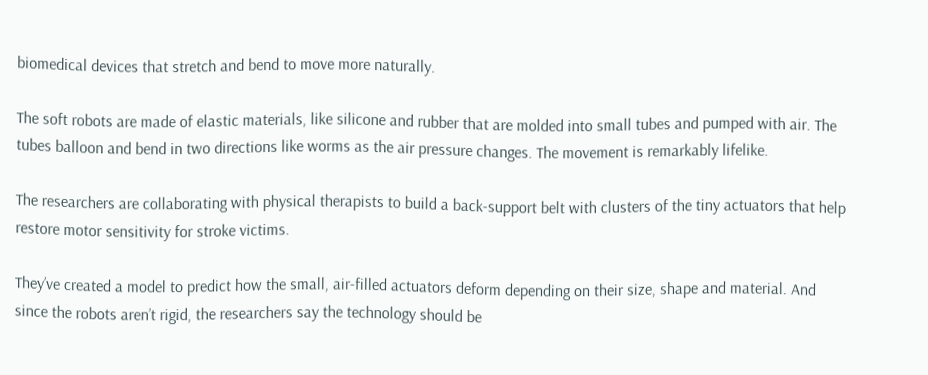biomedical devices that stretch and bend to move more naturally.

The soft robots are made of elastic materials, like silicone and rubber that are molded into small tubes and pumped with air. The tubes balloon and bend in two directions like worms as the air pressure changes. The movement is remarkably lifelike.

The researchers are collaborating with physical therapists to build a back-support belt with clusters of the tiny actuators that help restore motor sensitivity for stroke victims.

They’ve created a model to predict how the small, air-filled actuators deform depending on their size, shape and material. And since the robots aren’t rigid, the researchers say the technology should be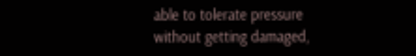able to tolerate pressure without getting damaged,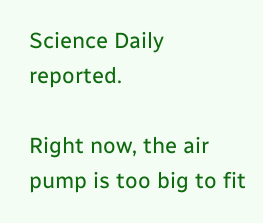Science Daily reported.

Right now, the air pump is too big to fit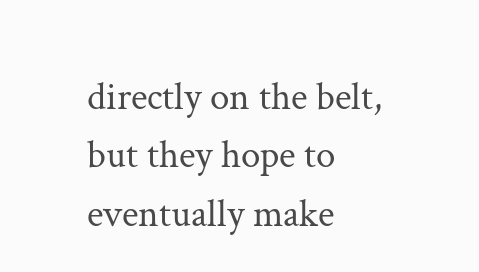directly on the belt, but they hope to eventually make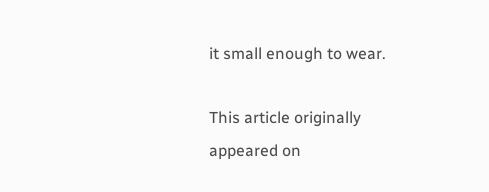it small enough to wear.

This article originally appeared on